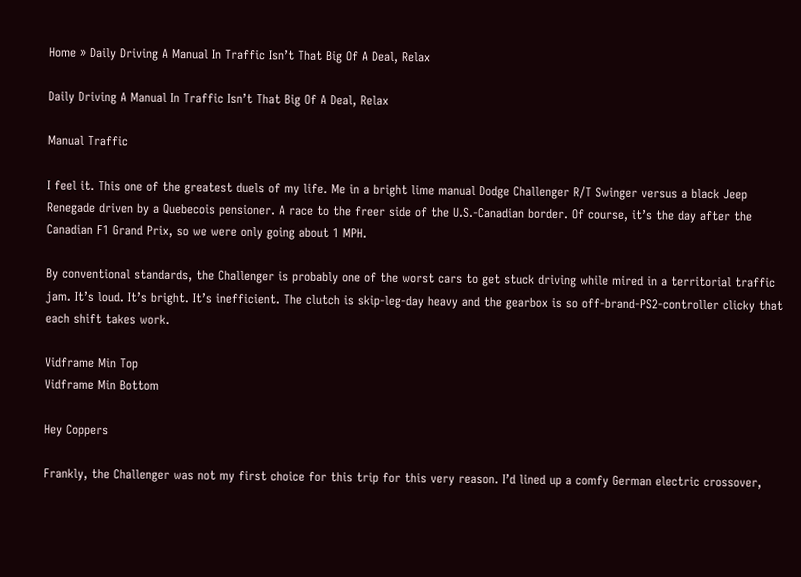Home » Daily Driving A Manual In Traffic Isn’t That Big Of A Deal, Relax

Daily Driving A Manual In Traffic Isn’t That Big Of A Deal, Relax

Manual Traffic

I feel it. This one of the greatest duels of my life. Me in a bright lime manual Dodge Challenger R/T Swinger versus a black Jeep Renegade driven by a Quebecois pensioner. A race to the freer side of the U.S.-Canadian border. Of course, it’s the day after the Canadian F1 Grand Prix, so we were only going about 1 MPH.

By conventional standards, the Challenger is probably one of the worst cars to get stuck driving while mired in a territorial traffic jam. It’s loud. It’s bright. It’s inefficient. The clutch is skip-leg-day heavy and the gearbox is so off-brand-PS2-controller clicky that each shift takes work.

Vidframe Min Top
Vidframe Min Bottom

Hey Coppers

Frankly, the Challenger was not my first choice for this trip for this very reason. I’d lined up a comfy German electric crossover,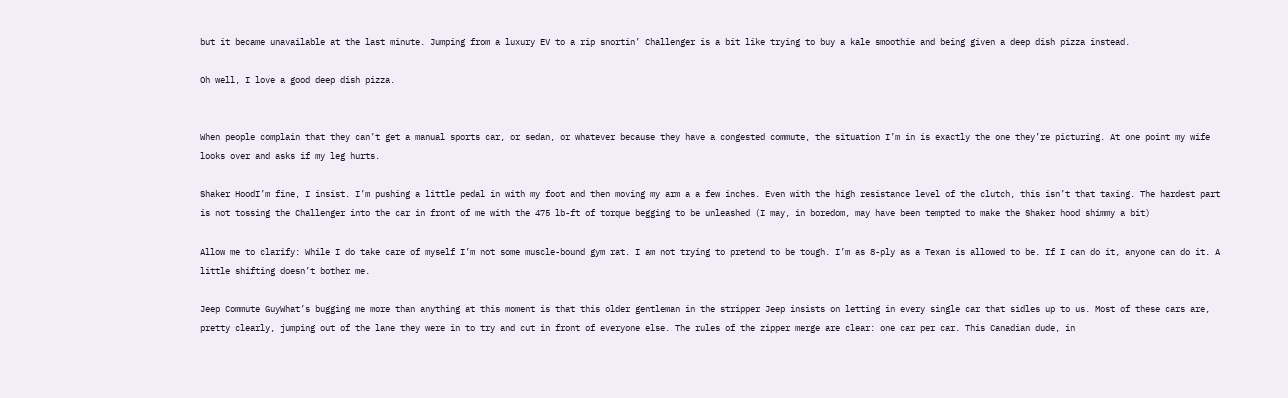but it became unavailable at the last minute. Jumping from a luxury EV to a rip snortin’ Challenger is a bit like trying to buy a kale smoothie and being given a deep dish pizza instead.

Oh well, I love a good deep dish pizza.


When people complain that they can’t get a manual sports car, or sedan, or whatever because they have a congested commute, the situation I’m in is exactly the one they’re picturing. At one point my wife looks over and asks if my leg hurts.

Shaker HoodI’m fine, I insist. I’m pushing a little pedal in with my foot and then moving my arm a a few inches. Even with the high resistance level of the clutch, this isn’t that taxing. The hardest part is not tossing the Challenger into the car in front of me with the 475 lb-ft of torque begging to be unleashed (I may, in boredom, may have been tempted to make the Shaker hood shimmy a bit)

Allow me to clarify: While I do take care of myself I’m not some muscle-bound gym rat. I am not trying to pretend to be tough. I’m as 8-ply as a Texan is allowed to be. If I can do it, anyone can do it. A little shifting doesn’t bother me.

Jeep Commute GuyWhat’s bugging me more than anything at this moment is that this older gentleman in the stripper Jeep insists on letting in every single car that sidles up to us. Most of these cars are, pretty clearly, jumping out of the lane they were in to try and cut in front of everyone else. The rules of the zipper merge are clear: one car per car. This Canadian dude, in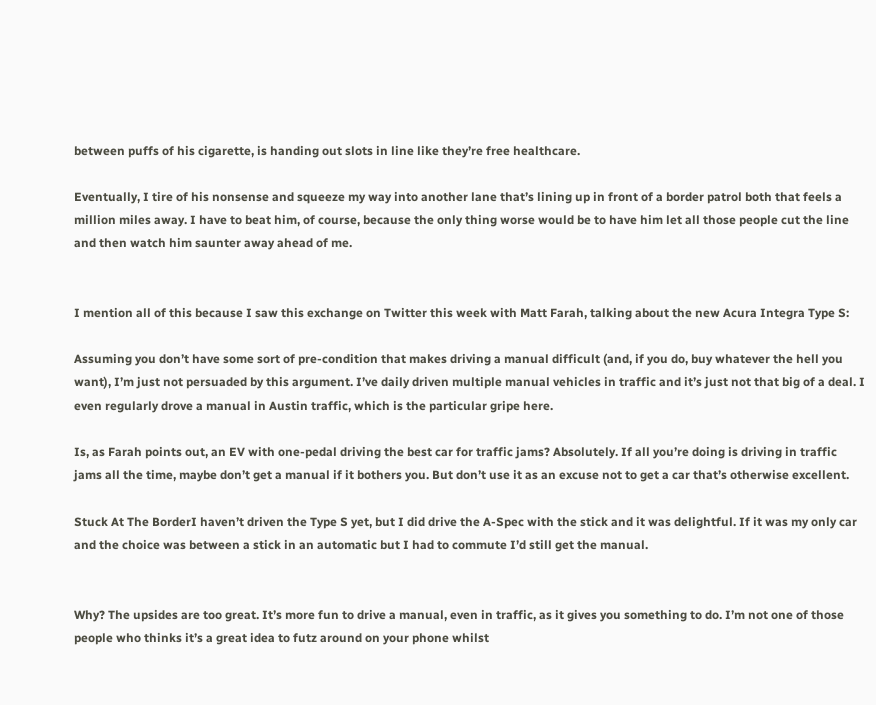between puffs of his cigarette, is handing out slots in line like they’re free healthcare.

Eventually, I tire of his nonsense and squeeze my way into another lane that’s lining up in front of a border patrol both that feels a million miles away. I have to beat him, of course, because the only thing worse would be to have him let all those people cut the line and then watch him saunter away ahead of me.


I mention all of this because I saw this exchange on Twitter this week with Matt Farah, talking about the new Acura Integra Type S:

Assuming you don’t have some sort of pre-condition that makes driving a manual difficult (and, if you do, buy whatever the hell you want), I’m just not persuaded by this argument. I’ve daily driven multiple manual vehicles in traffic and it’s just not that big of a deal. I even regularly drove a manual in Austin traffic, which is the particular gripe here.

Is, as Farah points out, an EV with one-pedal driving the best car for traffic jams? Absolutely. If all you’re doing is driving in traffic jams all the time, maybe don’t get a manual if it bothers you. But don’t use it as an excuse not to get a car that’s otherwise excellent.

Stuck At The BorderI haven’t driven the Type S yet, but I did drive the A-Spec with the stick and it was delightful. If it was my only car and the choice was between a stick in an automatic but I had to commute I’d still get the manual.


Why? The upsides are too great. It’s more fun to drive a manual, even in traffic, as it gives you something to do. I’m not one of those people who thinks it’s a great idea to futz around on your phone whilst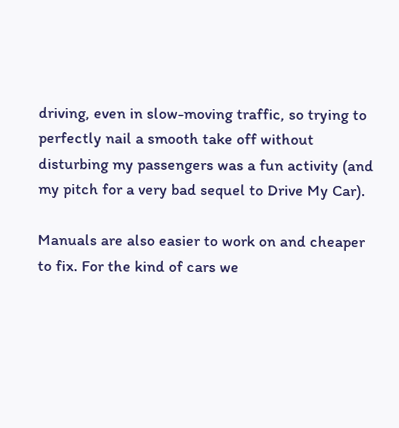driving, even in slow-moving traffic, so trying to perfectly nail a smooth take off without disturbing my passengers was a fun activity (and my pitch for a very bad sequel to Drive My Car).

Manuals are also easier to work on and cheaper to fix. For the kind of cars we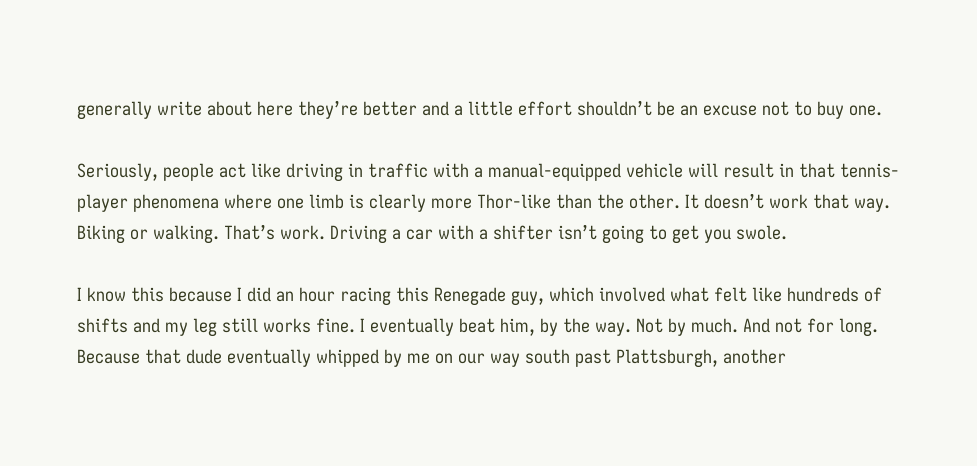generally write about here they’re better and a little effort shouldn’t be an excuse not to buy one.

Seriously, people act like driving in traffic with a manual-equipped vehicle will result in that tennis-player phenomena where one limb is clearly more Thor-like than the other. It doesn’t work that way. Biking or walking. That’s work. Driving a car with a shifter isn’t going to get you swole.

I know this because I did an hour racing this Renegade guy, which involved what felt like hundreds of shifts and my leg still works fine. I eventually beat him, by the way. Not by much. And not for long. Because that dude eventually whipped by me on our way south past Plattsburgh, another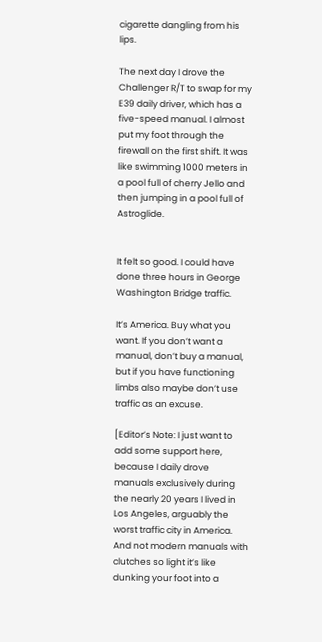cigarette dangling from his lips.

The next day I drove the Challenger R/T to swap for my E39 daily driver, which has a five-speed manual. I almost put my foot through the firewall on the first shift. It was like swimming 1000 meters in a pool full of cherry Jello and then jumping in a pool full of Astroglide.


It felt so good. I could have done three hours in George Washington Bridge traffic.

It’s America. Buy what you want. If you don’t want a manual, don’t buy a manual, but if you have functioning limbs also maybe don’t use traffic as an excuse.

[Editor’s Note: I just want to add some support here, because I daily drove manuals exclusively during the nearly 20 years I lived in Los Angeles, arguably the worst traffic city in America. And not modern manuals with clutches so light it’s like dunking your foot into a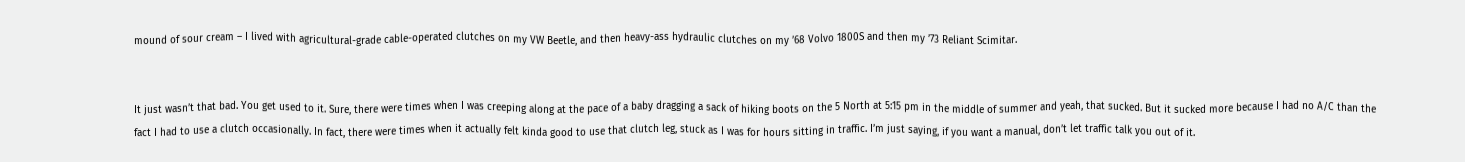mound of sour cream – I lived with agricultural-grade cable-operated clutches on my VW Beetle, and then heavy-ass hydraulic clutches on my ’68 Volvo 1800S and then my ’73 Reliant Scimitar.


It just wasn’t that bad. You get used to it. Sure, there were times when I was creeping along at the pace of a baby dragging a sack of hiking boots on the 5 North at 5:15 pm in the middle of summer and yeah, that sucked. But it sucked more because I had no A/C than the fact I had to use a clutch occasionally. In fact, there were times when it actually felt kinda good to use that clutch leg, stuck as I was for hours sitting in traffic. I’m just saying, if you want a manual, don’t let traffic talk you out of it.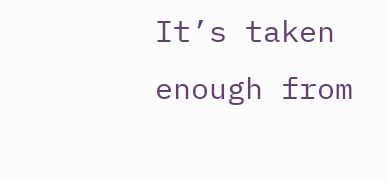It’s taken enough from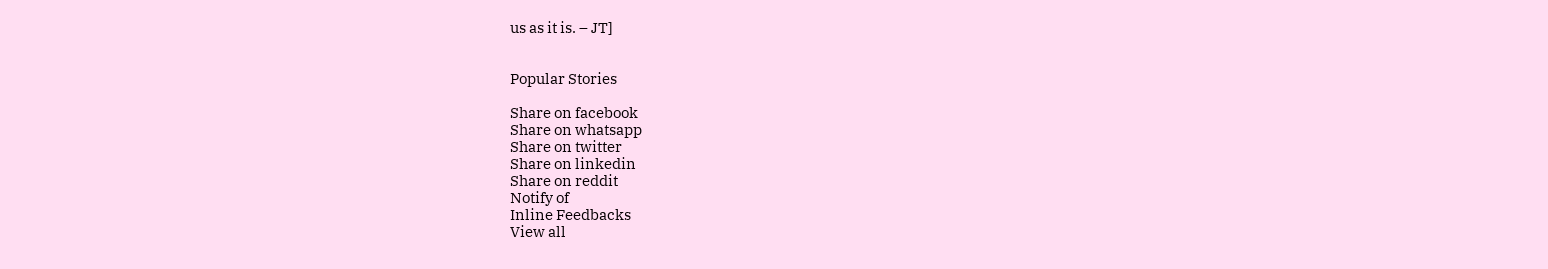us as it is. – JT]


Popular Stories

Share on facebook
Share on whatsapp
Share on twitter
Share on linkedin
Share on reddit
Notify of
Inline Feedbacks
View all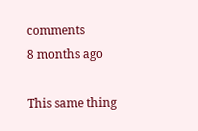comments
8 months ago

This same thing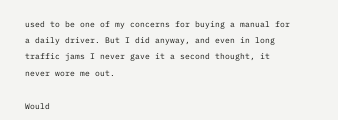used to be one of my concerns for buying a manual for a daily driver. But I did anyway, and even in long traffic jams I never gave it a second thought, it never wore me out.

Would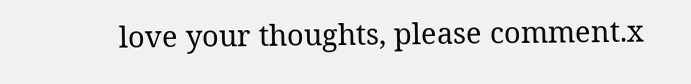love your thoughts, please comment.x